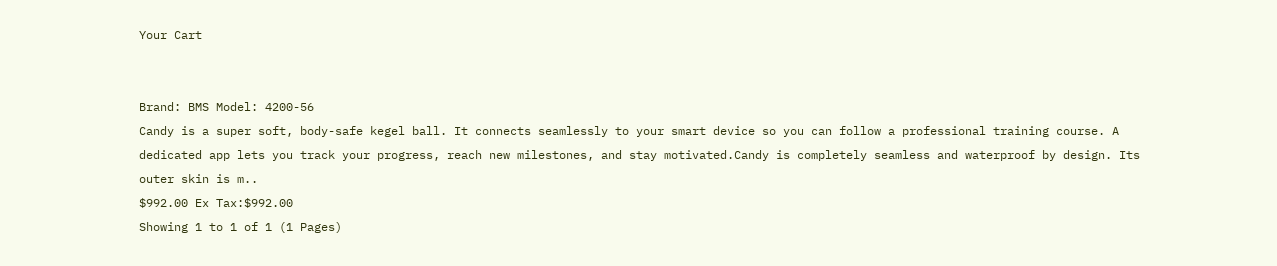Your Cart


Brand: BMS Model: 4200-56
Candy is a super soft, body-safe kegel ball. It connects seamlessly to your smart device so you can follow a professional training course. A dedicated app lets you track your progress, reach new milestones, and stay motivated.Candy is completely seamless and waterproof by design. Its outer skin is m..
$992.00 Ex Tax:$992.00
Showing 1 to 1 of 1 (1 Pages)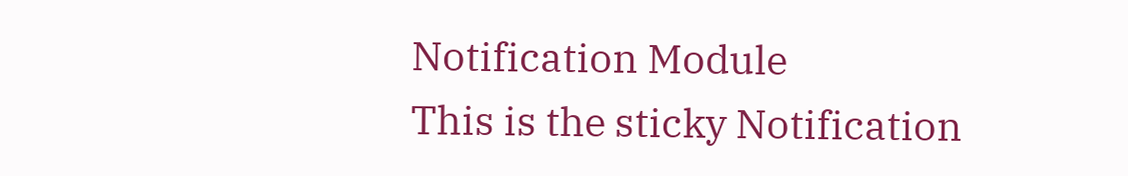Notification Module
This is the sticky Notification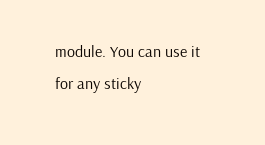module. You can use it for any sticky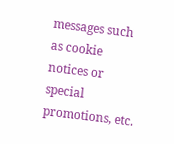messages such as cookie notices or special promotions, etc.